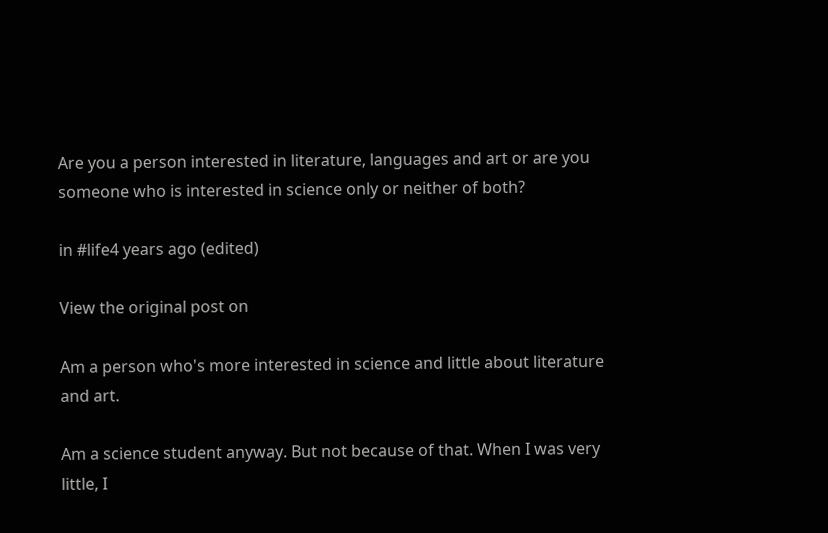Are you a person interested in literature, languages and art or are you someone who is interested in science only or neither of both?

in #life4 years ago (edited)

View the original post on

Am a person who's more interested in science and little about literature and art.

Am a science student anyway. But not because of that. When I was very little, I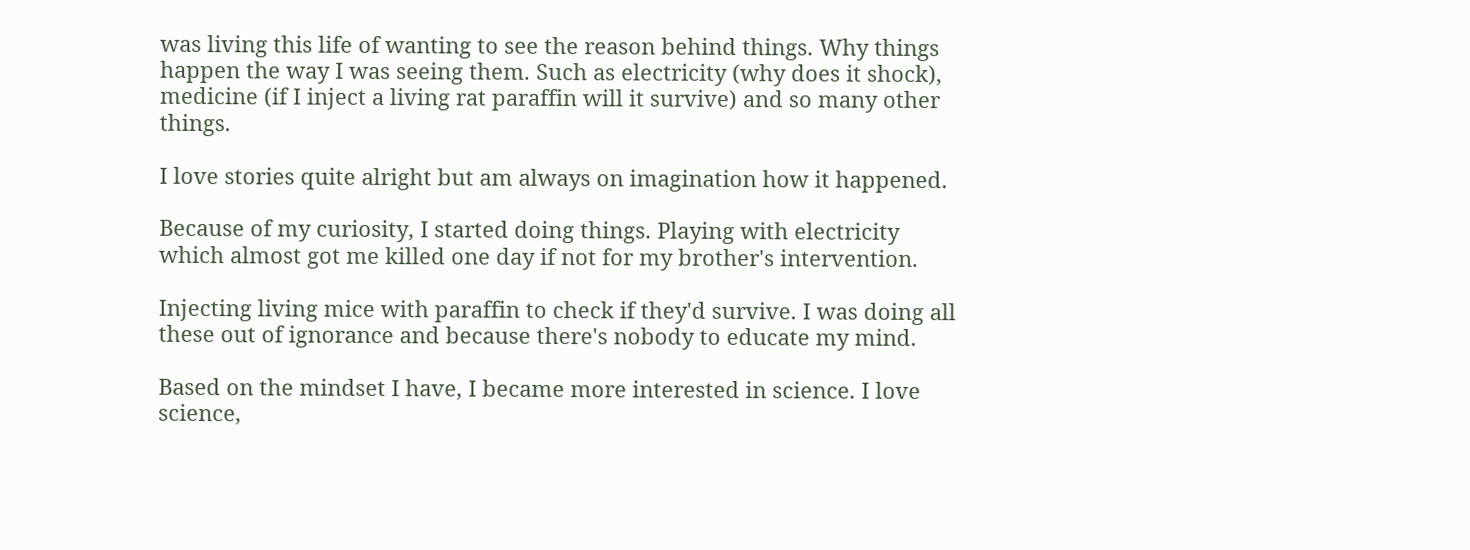was living this life of wanting to see the reason behind things. Why things happen the way I was seeing them. Such as electricity (why does it shock), medicine (if I inject a living rat paraffin will it survive) and so many other things.

I love stories quite alright but am always on imagination how it happened.

Because of my curiosity, I started doing things. Playing with electricity which almost got me killed one day if not for my brother's intervention.

Injecting living mice with paraffin to check if they'd survive. I was doing all these out of ignorance and because there's nobody to educate my mind.

Based on the mindset I have, I became more interested in science. I love science,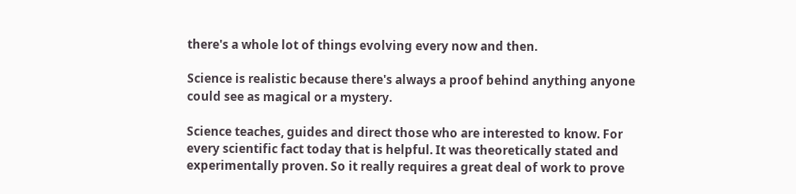there's a whole lot of things evolving every now and then.

Science is realistic because there's always a proof behind anything anyone could see as magical or a mystery.

Science teaches, guides and direct those who are interested to know. For every scientific fact today that is helpful. It was theoretically stated and experimentally proven. So it really requires a great deal of work to prove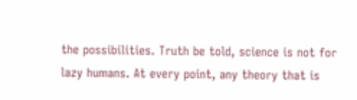the possibilities. Truth be told, science is not for lazy humans. At every point, any theory that is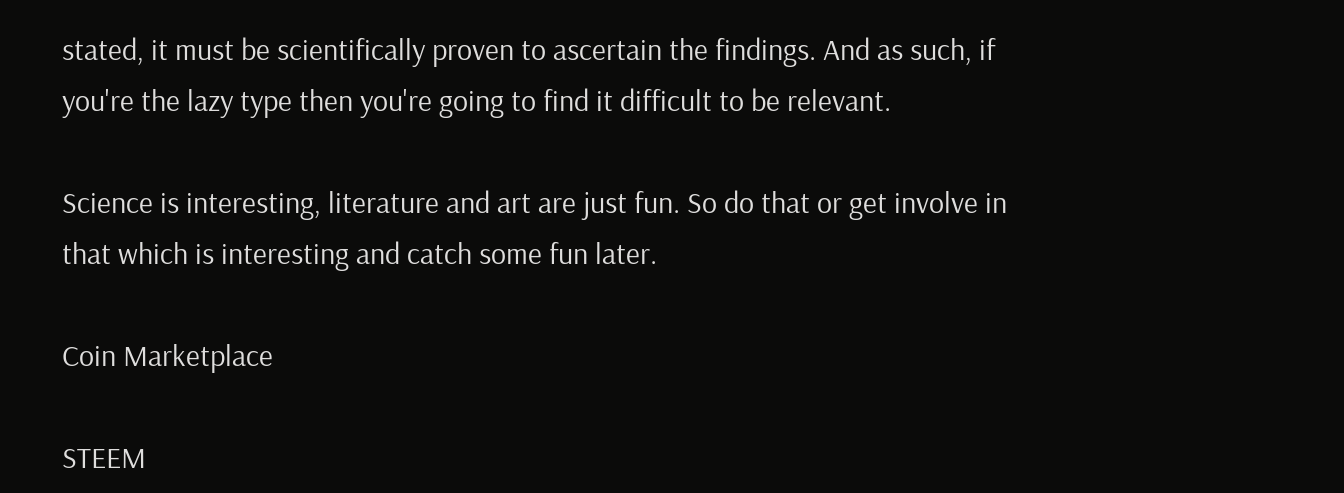stated, it must be scientifically proven to ascertain the findings. And as such, if you're the lazy type then you're going to find it difficult to be relevant.

Science is interesting, literature and art are just fun. So do that or get involve in that which is interesting and catch some fun later.

Coin Marketplace

STEEM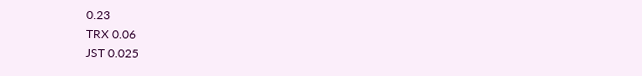0.23
TRX 0.06
JST 0.025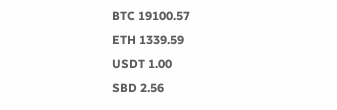BTC 19100.57
ETH 1339.59
USDT 1.00
SBD 2.56